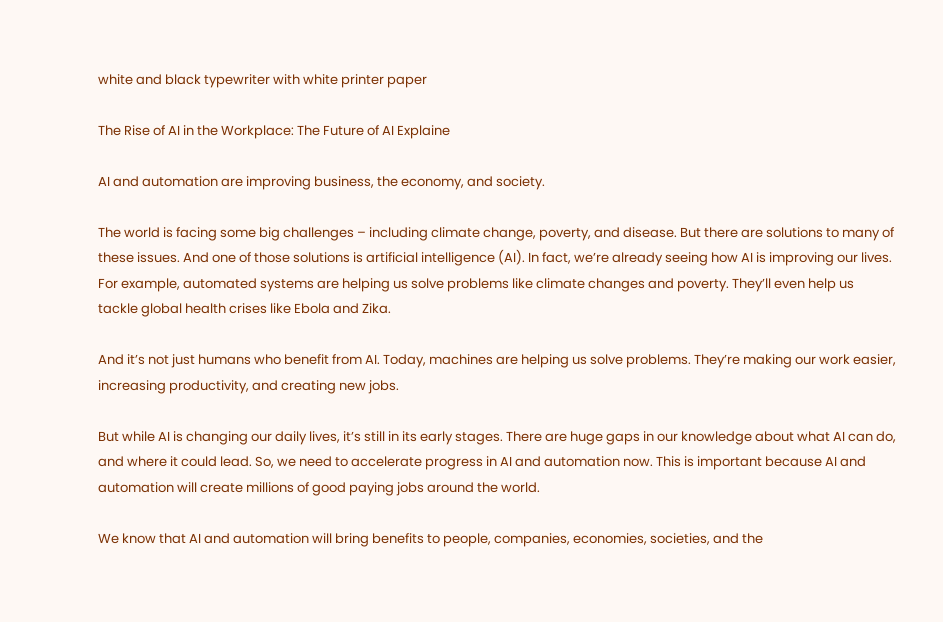white and black typewriter with white printer paper

The Rise of AI in the Workplace: The Future of AI Explaine

AI and automation are improving business, the economy, and society.

The world is facing some big challenges – including climate change, poverty, and disease. But there are solutions to many of these issues. And one of those solutions is artificial intelligence (AI). In fact, we’re already seeing how AI is improving our lives. For example, automated systems are helping us solve problems like climate changes and poverty. They’ll even help us tackle global health crises like Ebola and Zika.

And it’s not just humans who benefit from AI. Today, machines are helping us solve problems. They’re making our work easier, increasing productivity, and creating new jobs.

But while AI is changing our daily lives, it’s still in its early stages. There are huge gaps in our knowledge about what AI can do, and where it could lead. So, we need to accelerate progress in AI and automation now. This is important because AI and automation will create millions of good paying jobs around the world.

We know that AI and automation will bring benefits to people, companies, economies, societies, and the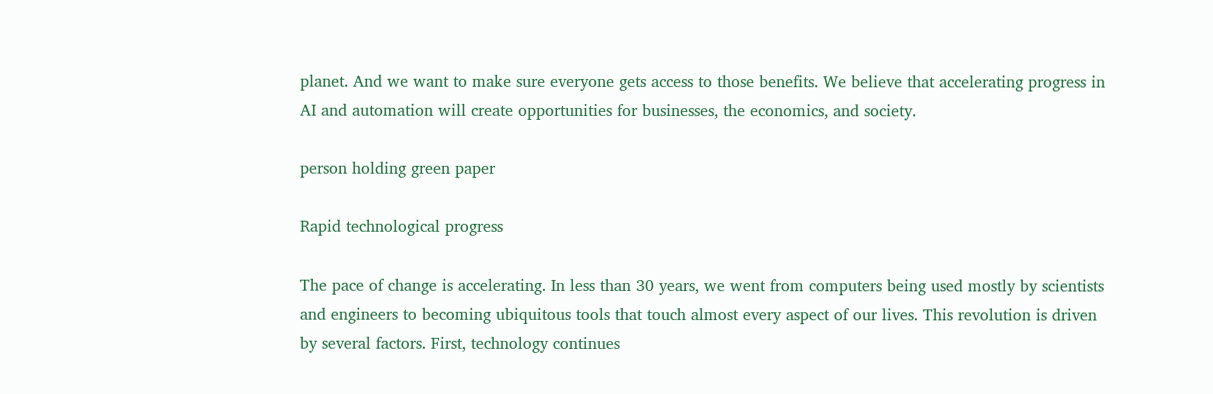planet. And we want to make sure everyone gets access to those benefits. We believe that accelerating progress in AI and automation will create opportunities for businesses, the economics, and society.

person holding green paper

Rapid technological progress

The pace of change is accelerating. In less than 30 years, we went from computers being used mostly by scientists and engineers to becoming ubiquitous tools that touch almost every aspect of our lives. This revolution is driven by several factors. First, technology continues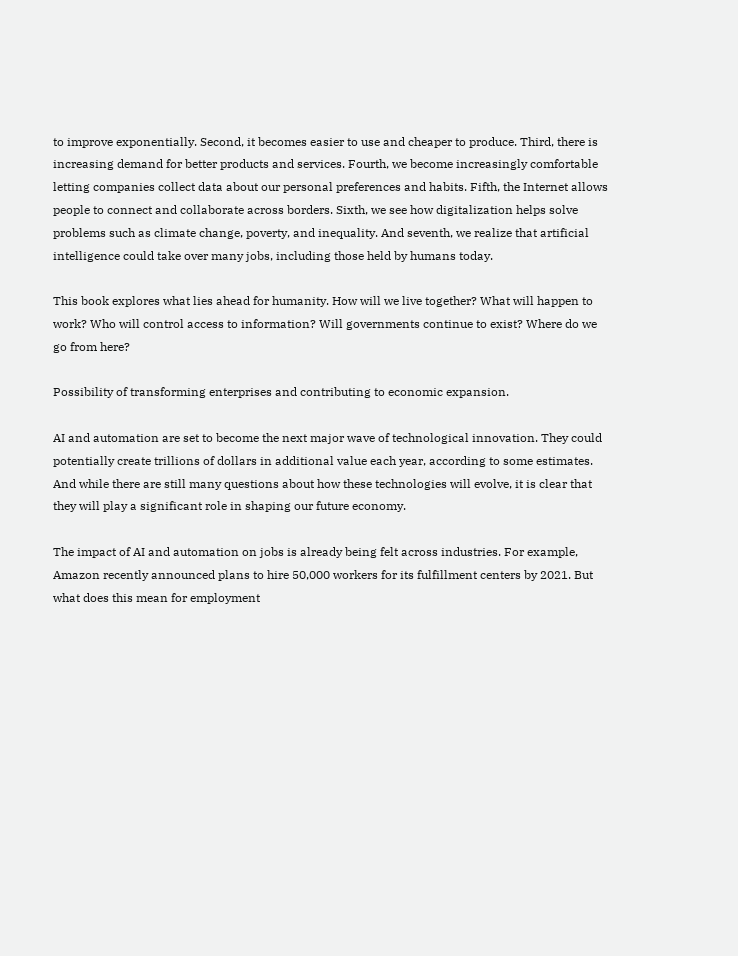to improve exponentially. Second, it becomes easier to use and cheaper to produce. Third, there is increasing demand for better products and services. Fourth, we become increasingly comfortable letting companies collect data about our personal preferences and habits. Fifth, the Internet allows people to connect and collaborate across borders. Sixth, we see how digitalization helps solve problems such as climate change, poverty, and inequality. And seventh, we realize that artificial intelligence could take over many jobs, including those held by humans today.

This book explores what lies ahead for humanity. How will we live together? What will happen to work? Who will control access to information? Will governments continue to exist? Where do we go from here?

Possibility of transforming enterprises and contributing to economic expansion.

AI and automation are set to become the next major wave of technological innovation. They could potentially create trillions of dollars in additional value each year, according to some estimates. And while there are still many questions about how these technologies will evolve, it is clear that they will play a significant role in shaping our future economy.

The impact of AI and automation on jobs is already being felt across industries. For example, Amazon recently announced plans to hire 50,000 workers for its fulfillment centers by 2021. But what does this mean for employment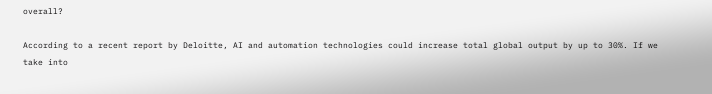overall?

According to a recent report by Deloitte, AI and automation technologies could increase total global output by up to 30%. If we take into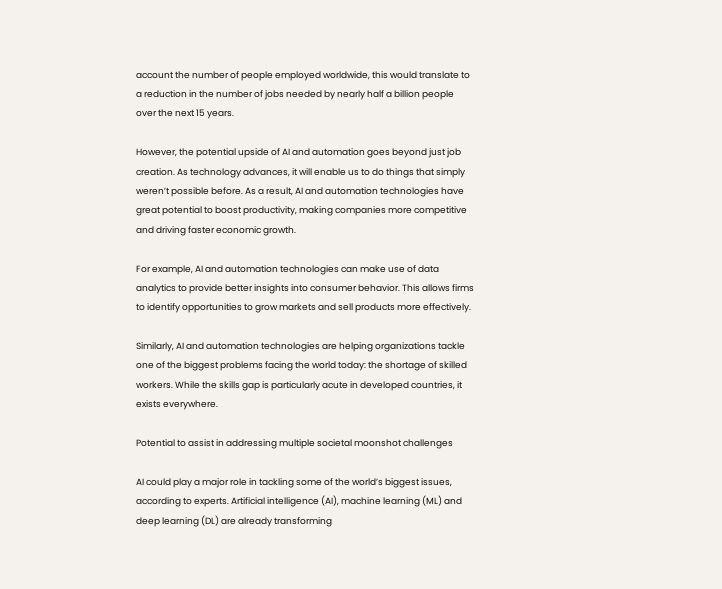account the number of people employed worldwide, this would translate to a reduction in the number of jobs needed by nearly half a billion people over the next 15 years.

However, the potential upside of AI and automation goes beyond just job creation. As technology advances, it will enable us to do things that simply weren’t possible before. As a result, AI and automation technologies have great potential to boost productivity, making companies more competitive and driving faster economic growth.

For example, AI and automation technologies can make use of data analytics to provide better insights into consumer behavior. This allows firms to identify opportunities to grow markets and sell products more effectively.

Similarly, AI and automation technologies are helping organizations tackle one of the biggest problems facing the world today: the shortage of skilled workers. While the skills gap is particularly acute in developed countries, it exists everywhere.

Potential to assist in addressing multiple societal moonshot challenges

AI could play a major role in tackling some of the world’s biggest issues, according to experts. Artificial intelligence (AI), machine learning (ML) and deep learning (DL) are already transforming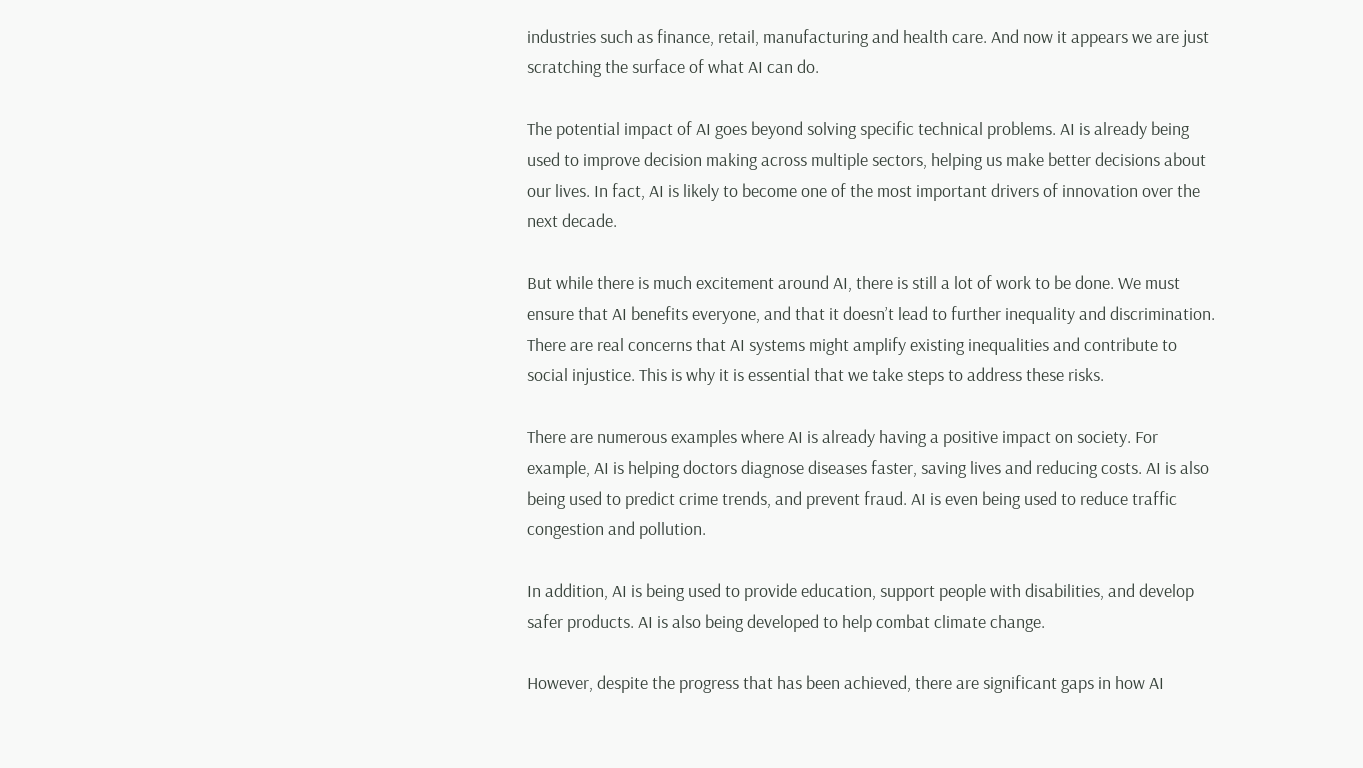industries such as finance, retail, manufacturing and health care. And now it appears we are just scratching the surface of what AI can do.

The potential impact of AI goes beyond solving specific technical problems. AI is already being used to improve decision making across multiple sectors, helping us make better decisions about our lives. In fact, AI is likely to become one of the most important drivers of innovation over the next decade.

But while there is much excitement around AI, there is still a lot of work to be done. We must ensure that AI benefits everyone, and that it doesn’t lead to further inequality and discrimination. There are real concerns that AI systems might amplify existing inequalities and contribute to social injustice. This is why it is essential that we take steps to address these risks.

There are numerous examples where AI is already having a positive impact on society. For example, AI is helping doctors diagnose diseases faster, saving lives and reducing costs. AI is also being used to predict crime trends, and prevent fraud. AI is even being used to reduce traffic congestion and pollution.

In addition, AI is being used to provide education, support people with disabilities, and develop safer products. AI is also being developed to help combat climate change.

However, despite the progress that has been achieved, there are significant gaps in how AI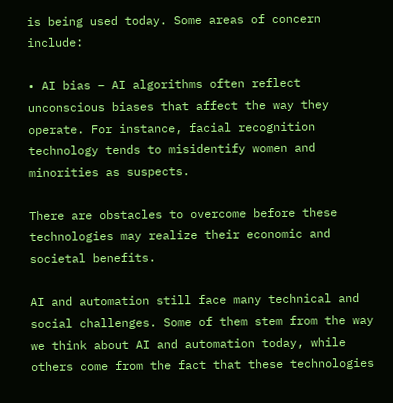is being used today. Some areas of concern include:

• AI bias – AI algorithms often reflect unconscious biases that affect the way they operate. For instance, facial recognition technology tends to misidentify women and minorities as suspects.

There are obstacles to overcome before these technologies may realize their economic and societal benefits.

AI and automation still face many technical and social challenges. Some of them stem from the way we think about AI and automation today, while others come from the fact that these technologies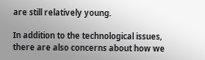are still relatively young.

In addition to the technological issues, there are also concerns about how we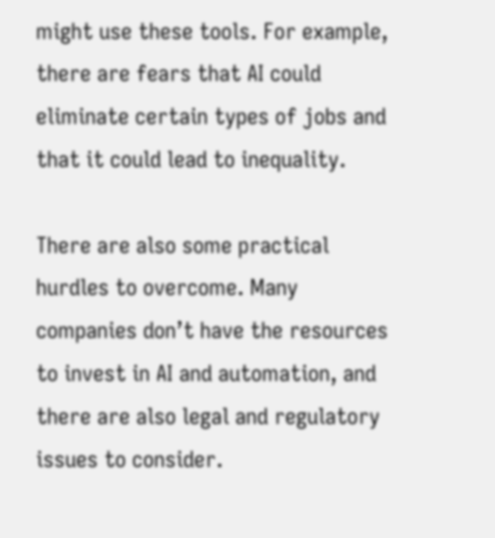might use these tools. For example, there are fears that AI could eliminate certain types of jobs and that it could lead to inequality.

There are also some practical hurdles to overcome. Many companies don’t have the resources to invest in AI and automation, and there are also legal and regulatory issues to consider.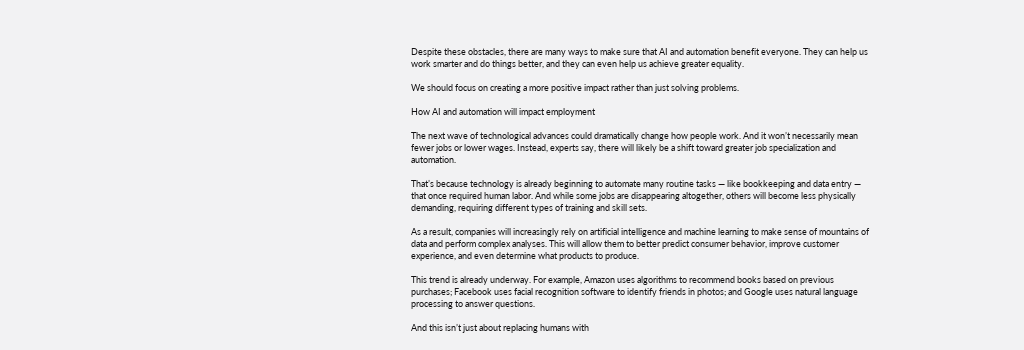Despite these obstacles, there are many ways to make sure that AI and automation benefit everyone. They can help us work smarter and do things better, and they can even help us achieve greater equality.

We should focus on creating a more positive impact rather than just solving problems.

How AI and automation will impact employment

The next wave of technological advances could dramatically change how people work. And it won’t necessarily mean fewer jobs or lower wages. Instead, experts say, there will likely be a shift toward greater job specialization and automation.

That’s because technology is already beginning to automate many routine tasks — like bookkeeping and data entry — that once required human labor. And while some jobs are disappearing altogether, others will become less physically demanding, requiring different types of training and skill sets.

As a result, companies will increasingly rely on artificial intelligence and machine learning to make sense of mountains of data and perform complex analyses. This will allow them to better predict consumer behavior, improve customer experience, and even determine what products to produce.

This trend is already underway. For example, Amazon uses algorithms to recommend books based on previous purchases; Facebook uses facial recognition software to identify friends in photos; and Google uses natural language processing to answer questions.

And this isn’t just about replacing humans with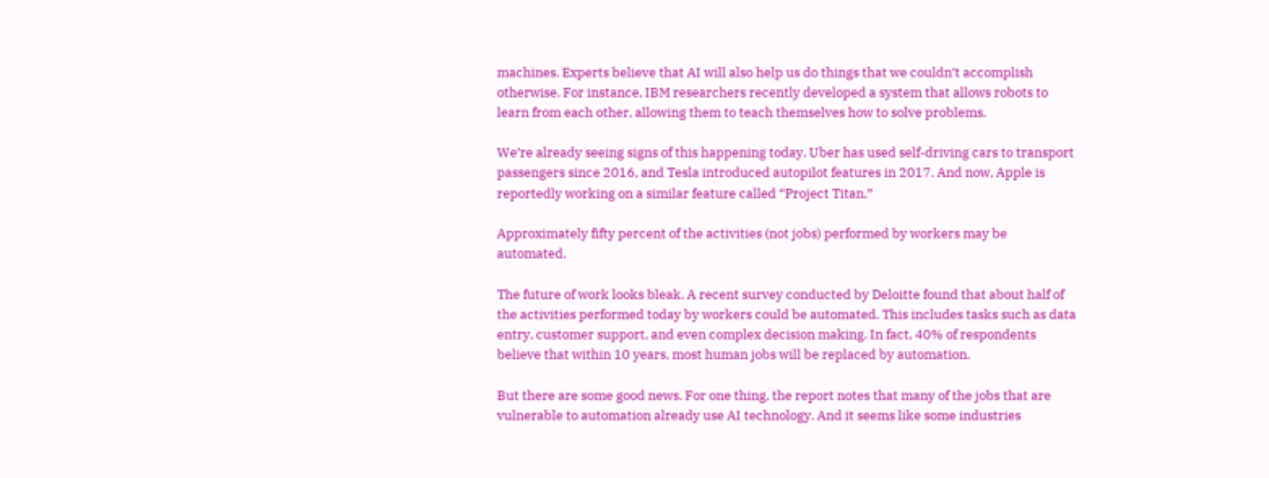machines. Experts believe that AI will also help us do things that we couldn’t accomplish otherwise. For instance, IBM researchers recently developed a system that allows robots to learn from each other, allowing them to teach themselves how to solve problems.

We’re already seeing signs of this happening today. Uber has used self-driving cars to transport passengers since 2016, and Tesla introduced autopilot features in 2017. And now, Apple is reportedly working on a similar feature called “Project Titan.”

Approximately fifty percent of the activities (not jobs) performed by workers may be automated.

The future of work looks bleak. A recent survey conducted by Deloitte found that about half of the activities performed today by workers could be automated. This includes tasks such as data entry, customer support, and even complex decision making. In fact, 40% of respondents believe that within 10 years, most human jobs will be replaced by automation.

But there are some good news. For one thing, the report notes that many of the jobs that are vulnerable to automation already use AI technology. And it seems like some industries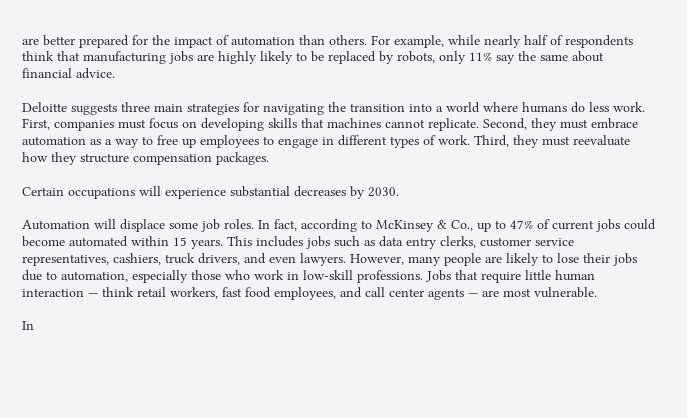are better prepared for the impact of automation than others. For example, while nearly half of respondents think that manufacturing jobs are highly likely to be replaced by robots, only 11% say the same about financial advice.

Deloitte suggests three main strategies for navigating the transition into a world where humans do less work. First, companies must focus on developing skills that machines cannot replicate. Second, they must embrace automation as a way to free up employees to engage in different types of work. Third, they must reevaluate how they structure compensation packages.

Certain occupations will experience substantial decreases by 2030.

Automation will displace some job roles. In fact, according to McKinsey & Co., up to 47% of current jobs could become automated within 15 years. This includes jobs such as data entry clerks, customer service representatives, cashiers, truck drivers, and even lawyers. However, many people are likely to lose their jobs due to automation, especially those who work in low-skill professions. Jobs that require little human interaction — think retail workers, fast food employees, and call center agents — are most vulnerable.

In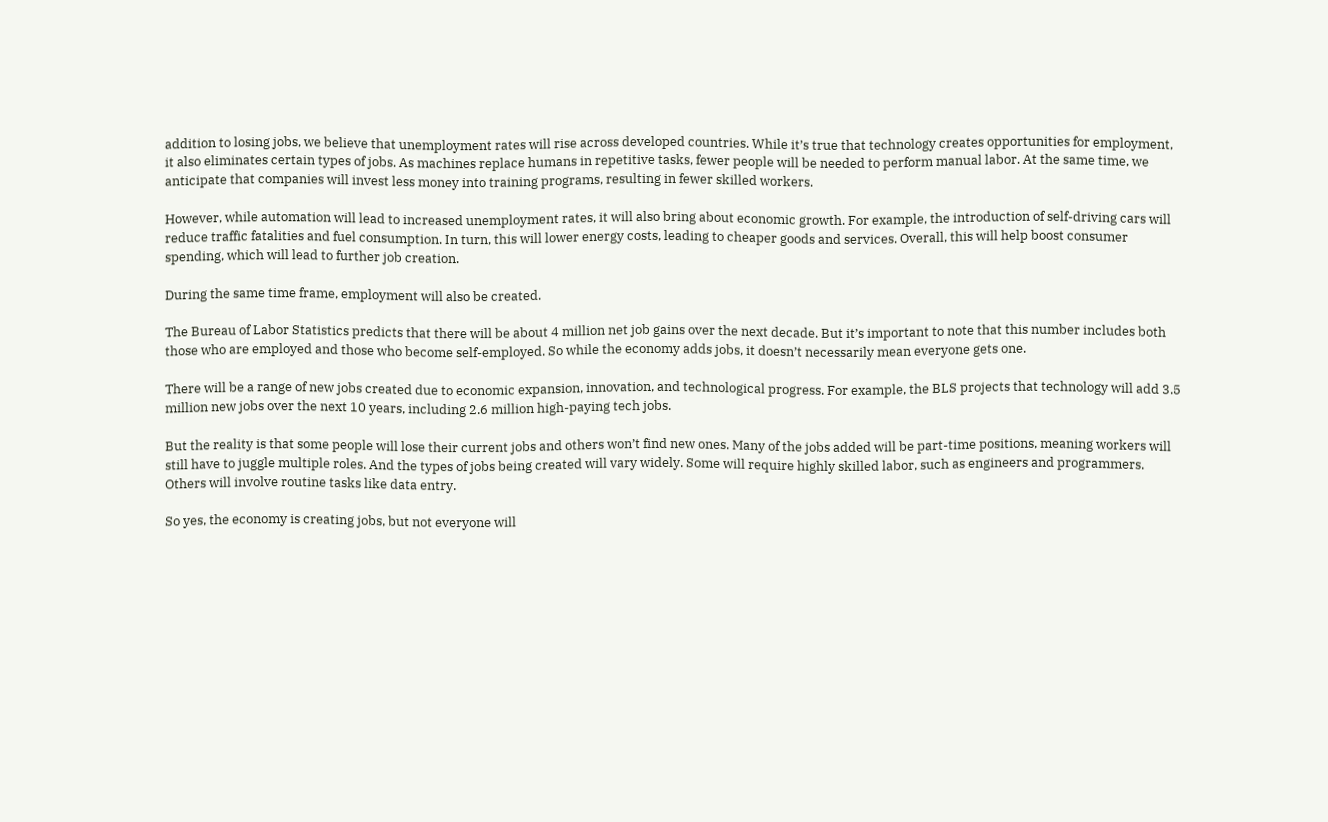addition to losing jobs, we believe that unemployment rates will rise across developed countries. While it’s true that technology creates opportunities for employment, it also eliminates certain types of jobs. As machines replace humans in repetitive tasks, fewer people will be needed to perform manual labor. At the same time, we anticipate that companies will invest less money into training programs, resulting in fewer skilled workers.

However, while automation will lead to increased unemployment rates, it will also bring about economic growth. For example, the introduction of self-driving cars will reduce traffic fatalities and fuel consumption. In turn, this will lower energy costs, leading to cheaper goods and services. Overall, this will help boost consumer spending, which will lead to further job creation.

During the same time frame, employment will also be created.

The Bureau of Labor Statistics predicts that there will be about 4 million net job gains over the next decade. But it’s important to note that this number includes both those who are employed and those who become self-employed. So while the economy adds jobs, it doesn’t necessarily mean everyone gets one.

There will be a range of new jobs created due to economic expansion, innovation, and technological progress. For example, the BLS projects that technology will add 3.5 million new jobs over the next 10 years, including 2.6 million high-paying tech jobs.

But the reality is that some people will lose their current jobs and others won’t find new ones. Many of the jobs added will be part-time positions, meaning workers will still have to juggle multiple roles. And the types of jobs being created will vary widely. Some will require highly skilled labor, such as engineers and programmers. Others will involve routine tasks like data entry.

So yes, the economy is creating jobs, but not everyone will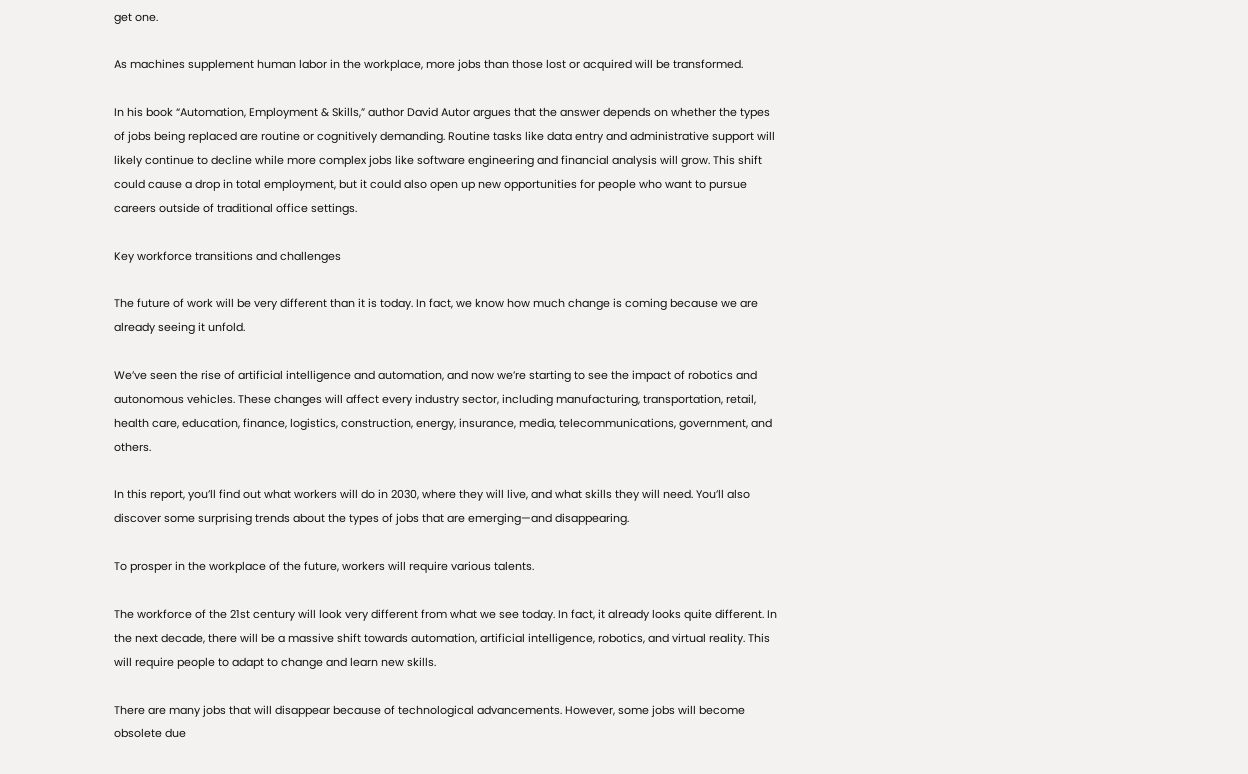get one.

As machines supplement human labor in the workplace, more jobs than those lost or acquired will be transformed.

In his book “Automation, Employment & Skills,” author David Autor argues that the answer depends on whether the types of jobs being replaced are routine or cognitively demanding. Routine tasks like data entry and administrative support will likely continue to decline while more complex jobs like software engineering and financial analysis will grow. This shift could cause a drop in total employment, but it could also open up new opportunities for people who want to pursue careers outside of traditional office settings.

Key workforce transitions and challenges

The future of work will be very different than it is today. In fact, we know how much change is coming because we are already seeing it unfold.

We’ve seen the rise of artificial intelligence and automation, and now we’re starting to see the impact of robotics and autonomous vehicles. These changes will affect every industry sector, including manufacturing, transportation, retail, health care, education, finance, logistics, construction, energy, insurance, media, telecommunications, government, and others.

In this report, you’ll find out what workers will do in 2030, where they will live, and what skills they will need. You’ll also discover some surprising trends about the types of jobs that are emerging—and disappearing.

To prosper in the workplace of the future, workers will require various talents.

The workforce of the 21st century will look very different from what we see today. In fact, it already looks quite different. In the next decade, there will be a massive shift towards automation, artificial intelligence, robotics, and virtual reality. This will require people to adapt to change and learn new skills.

There are many jobs that will disappear because of technological advancements. However, some jobs will become obsolete due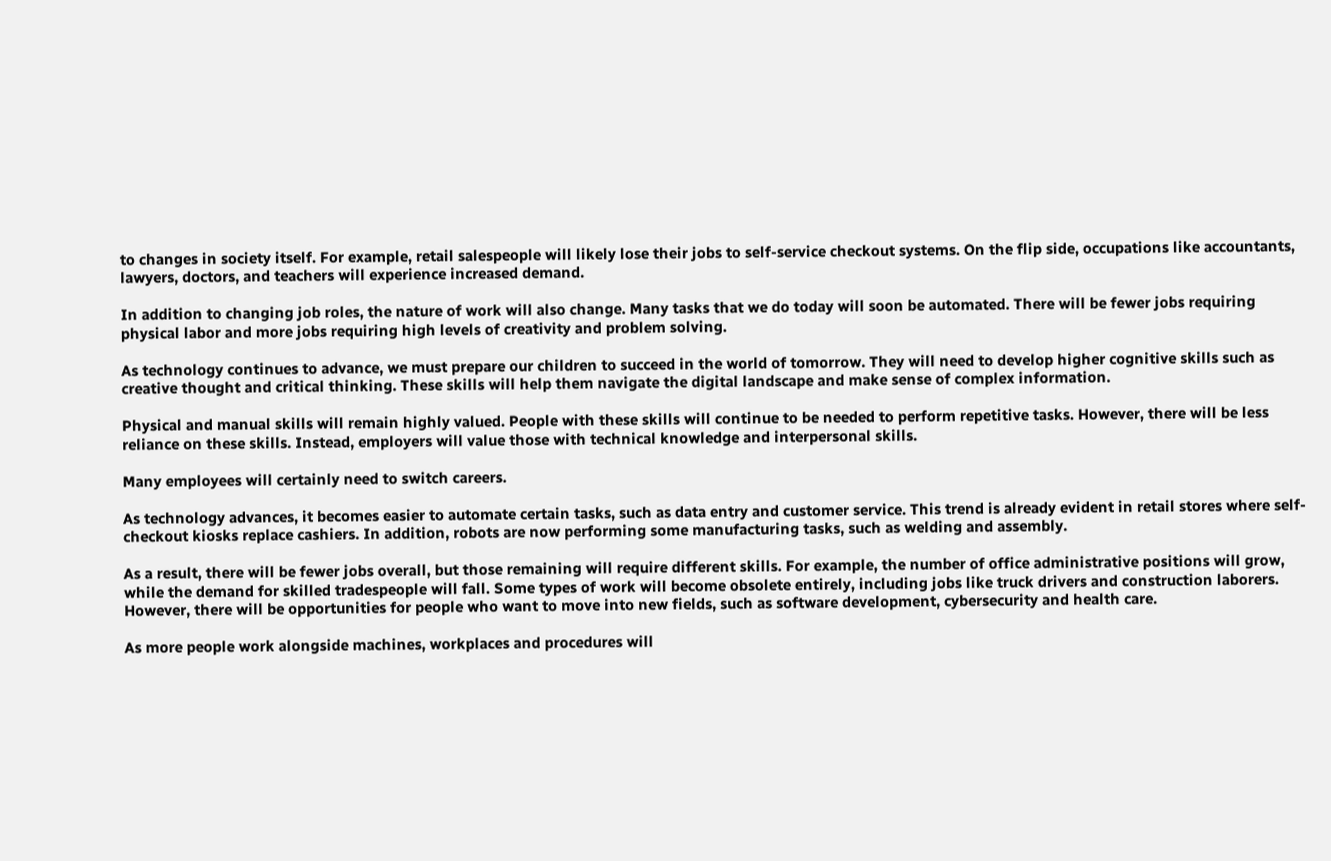to changes in society itself. For example, retail salespeople will likely lose their jobs to self-service checkout systems. On the flip side, occupations like accountants, lawyers, doctors, and teachers will experience increased demand.

In addition to changing job roles, the nature of work will also change. Many tasks that we do today will soon be automated. There will be fewer jobs requiring physical labor and more jobs requiring high levels of creativity and problem solving.

As technology continues to advance, we must prepare our children to succeed in the world of tomorrow. They will need to develop higher cognitive skills such as creative thought and critical thinking. These skills will help them navigate the digital landscape and make sense of complex information.

Physical and manual skills will remain highly valued. People with these skills will continue to be needed to perform repetitive tasks. However, there will be less reliance on these skills. Instead, employers will value those with technical knowledge and interpersonal skills.

Many employees will certainly need to switch careers.

As technology advances, it becomes easier to automate certain tasks, such as data entry and customer service. This trend is already evident in retail stores where self-checkout kiosks replace cashiers. In addition, robots are now performing some manufacturing tasks, such as welding and assembly.

As a result, there will be fewer jobs overall, but those remaining will require different skills. For example, the number of office administrative positions will grow, while the demand for skilled tradespeople will fall. Some types of work will become obsolete entirely, including jobs like truck drivers and construction laborers. However, there will be opportunities for people who want to move into new fields, such as software development, cybersecurity and health care.

As more people work alongside machines, workplaces and procedures will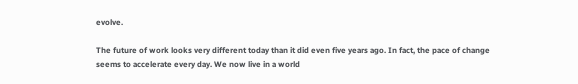evolve.

The future of work looks very different today than it did even five years ago. In fact, the pace of change seems to accelerate every day. We now live in a world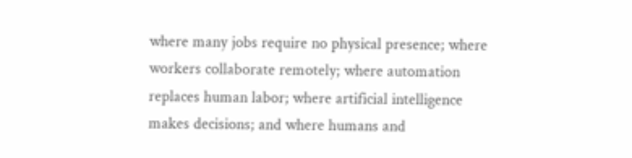where many jobs require no physical presence; where workers collaborate remotely; where automation replaces human labor; where artificial intelligence makes decisions; and where humans and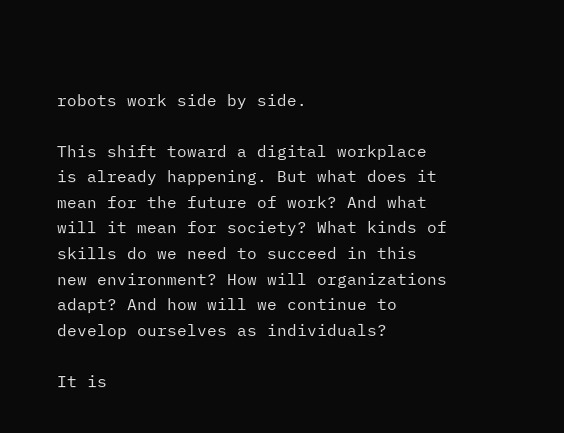robots work side by side.

This shift toward a digital workplace is already happening. But what does it mean for the future of work? And what will it mean for society? What kinds of skills do we need to succeed in this new environment? How will organizations adapt? And how will we continue to develop ourselves as individuals?

It is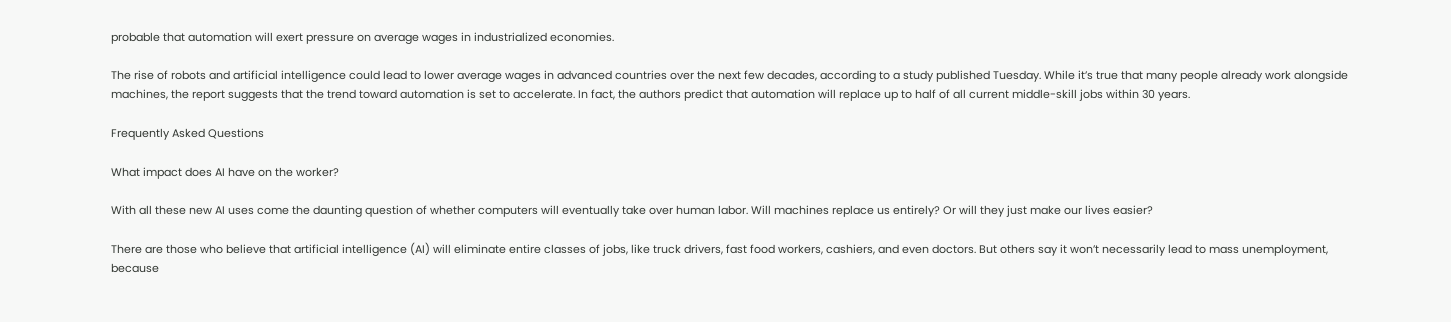probable that automation will exert pressure on average wages in industrialized economies.

The rise of robots and artificial intelligence could lead to lower average wages in advanced countries over the next few decades, according to a study published Tuesday. While it’s true that many people already work alongside machines, the report suggests that the trend toward automation is set to accelerate. In fact, the authors predict that automation will replace up to half of all current middle-skill jobs within 30 years.

Frequently Asked Questions

What impact does AI have on the worker?

With all these new AI uses come the daunting question of whether computers will eventually take over human labor. Will machines replace us entirely? Or will they just make our lives easier?

There are those who believe that artificial intelligence (AI) will eliminate entire classes of jobs, like truck drivers, fast food workers, cashiers, and even doctors. But others say it won’t necessarily lead to mass unemployment, because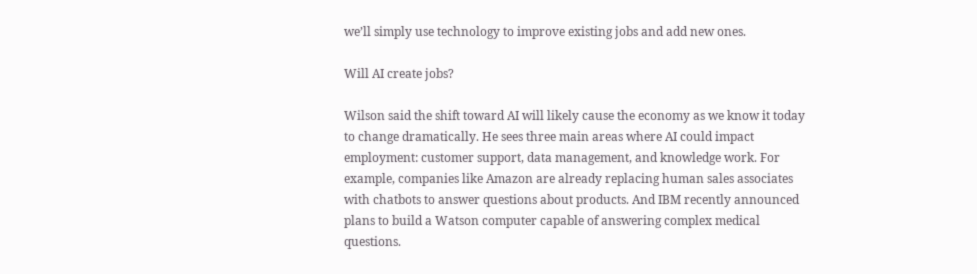we’ll simply use technology to improve existing jobs and add new ones.

Will AI create jobs?

Wilson said the shift toward AI will likely cause the economy as we know it today to change dramatically. He sees three main areas where AI could impact employment: customer support, data management, and knowledge work. For example, companies like Amazon are already replacing human sales associates with chatbots to answer questions about products. And IBM recently announced plans to build a Watson computer capable of answering complex medical questions.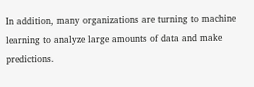In addition, many organizations are turning to machine learning to analyze large amounts of data and make predictions.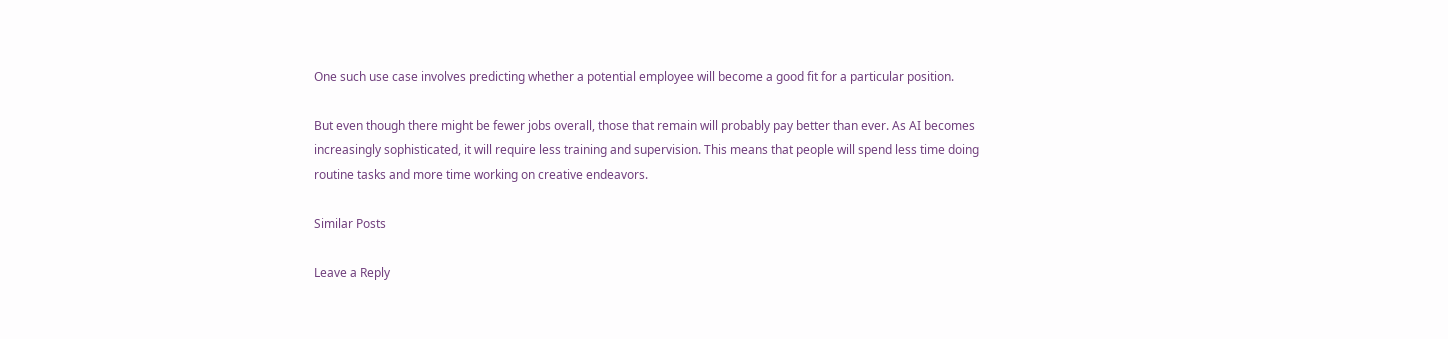One such use case involves predicting whether a potential employee will become a good fit for a particular position.

But even though there might be fewer jobs overall, those that remain will probably pay better than ever. As AI becomes increasingly sophisticated, it will require less training and supervision. This means that people will spend less time doing routine tasks and more time working on creative endeavors.

Similar Posts

Leave a Reply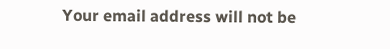Your email address will not be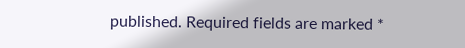published. Required fields are marked *